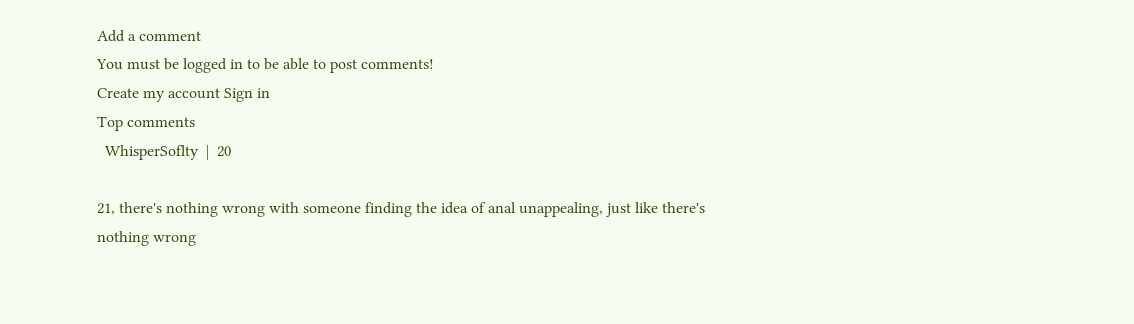Add a comment
You must be logged in to be able to post comments!
Create my account Sign in
Top comments
  WhisperSoflty  |  20

21, there's nothing wrong with someone finding the idea of anal unappealing, just like there's nothing wrong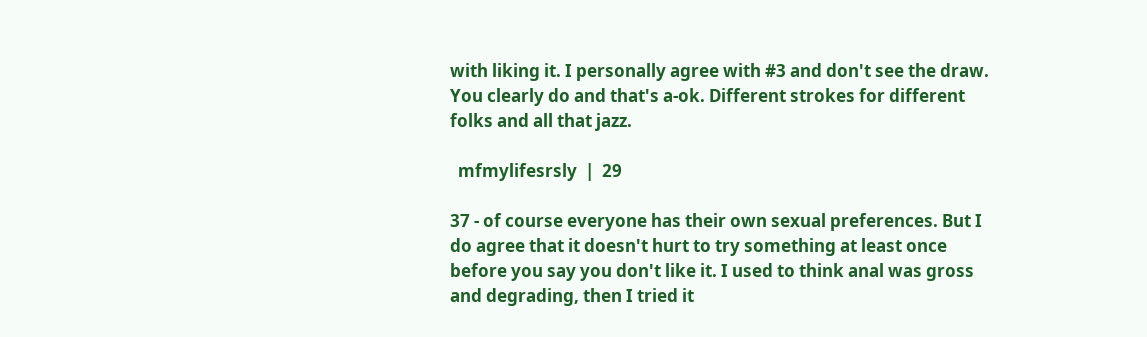with liking it. I personally agree with #3 and don't see the draw. You clearly do and that's a-ok. Different strokes for different folks and all that jazz.

  mfmylifesrsly  |  29

37 - of course everyone has their own sexual preferences. But I do agree that it doesn't hurt to try something at least once before you say you don't like it. I used to think anal was gross and degrading, then I tried it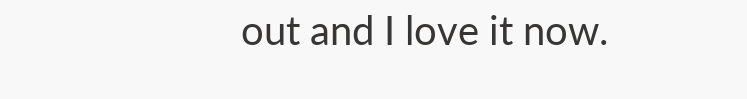out and I love it now.